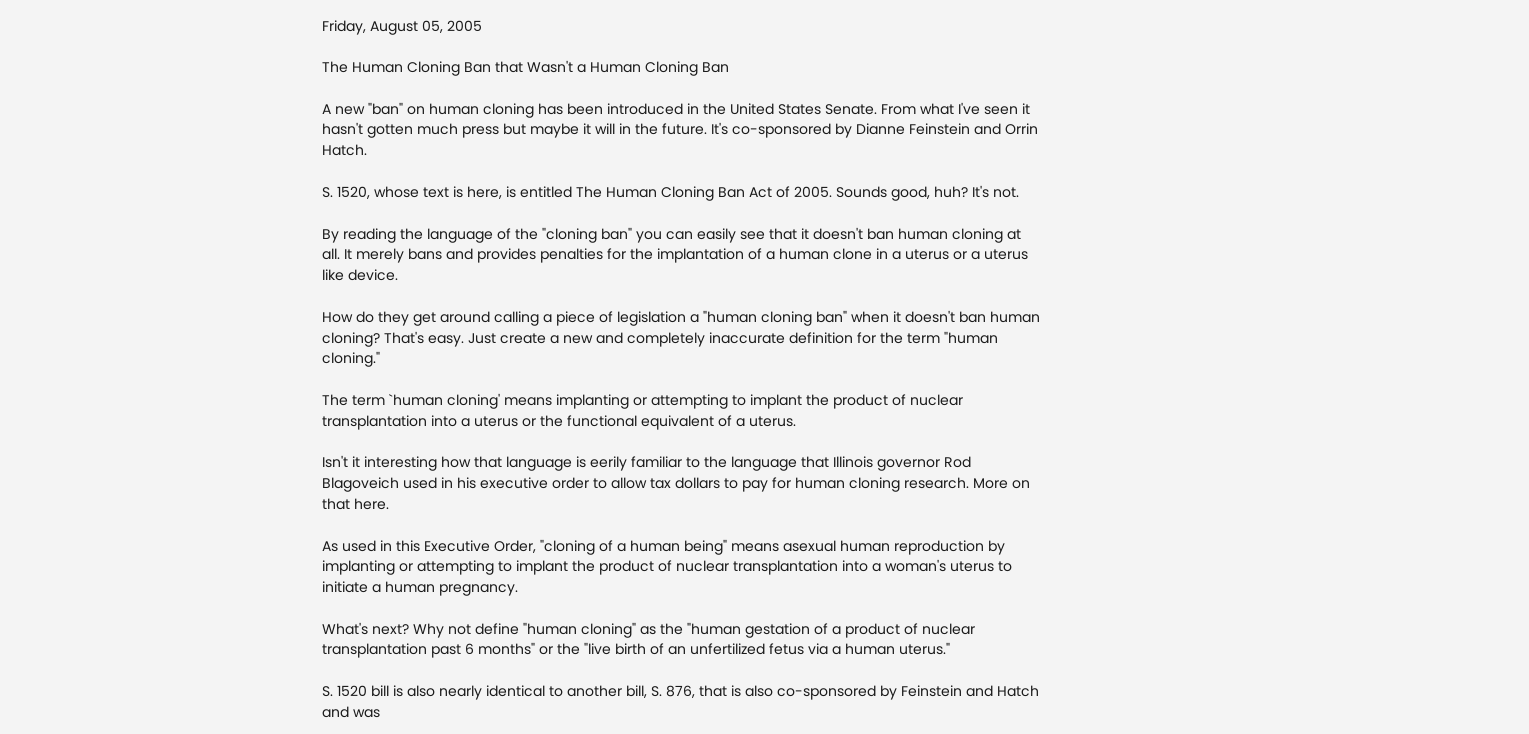Friday, August 05, 2005

The Human Cloning Ban that Wasn't a Human Cloning Ban

A new "ban" on human cloning has been introduced in the United States Senate. From what I've seen it hasn't gotten much press but maybe it will in the future. It's co-sponsored by Dianne Feinstein and Orrin Hatch.

S. 1520, whose text is here, is entitled The Human Cloning Ban Act of 2005. Sounds good, huh? It's not.

By reading the language of the "cloning ban" you can easily see that it doesn't ban human cloning at all. It merely bans and provides penalties for the implantation of a human clone in a uterus or a uterus like device.

How do they get around calling a piece of legislation a "human cloning ban" when it doesn't ban human cloning? That's easy. Just create a new and completely inaccurate definition for the term "human cloning."

The term `human cloning' means implanting or attempting to implant the product of nuclear transplantation into a uterus or the functional equivalent of a uterus.

Isn't it interesting how that language is eerily familiar to the language that Illinois governor Rod Blagoveich used in his executive order to allow tax dollars to pay for human cloning research. More on that here.

As used in this Executive Order, "cloning of a human being" means asexual human reproduction by implanting or attempting to implant the product of nuclear transplantation into a woman's uterus to initiate a human pregnancy.

What's next? Why not define "human cloning" as the "human gestation of a product of nuclear transplantation past 6 months" or the "live birth of an unfertilized fetus via a human uterus."

S. 1520 bill is also nearly identical to another bill, S. 876, that is also co-sponsored by Feinstein and Hatch and was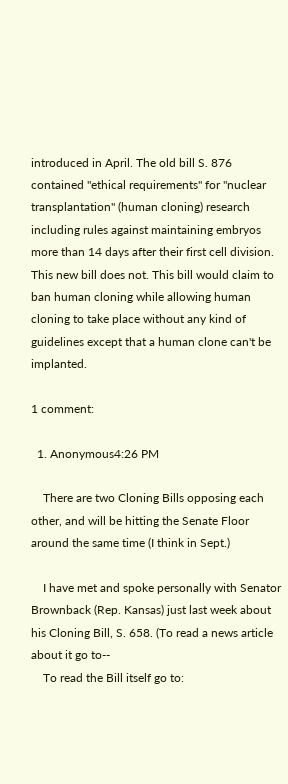introduced in April. The old bill S. 876 contained "ethical requirements" for "nuclear transplantation" (human cloning) research including rules against maintaining embryos more than 14 days after their first cell division. This new bill does not. This bill would claim to ban human cloning while allowing human cloning to take place without any kind of guidelines except that a human clone can't be implanted.

1 comment:

  1. Anonymous4:26 PM

    There are two Cloning Bills opposing each other, and will be hitting the Senate Floor around the same time (I think in Sept.)

    I have met and spoke personally with Senator Brownback (Rep. Kansas) just last week about his Cloning Bill, S. 658. (To read a news article about it go to--
    To read the Bill itself go to: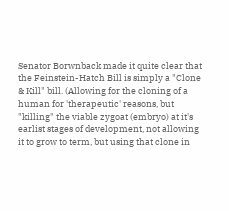Senator Borwnback made it quite clear that the Feinstein-Hatch Bill is simply a "Clone & Kill" bill. (Allowing for the cloning of a human for 'therapeutic' reasons, but "killing" the viable zygoat (embryo) at it's earlist stages of development, not allowing it to grow to term, but using that clone in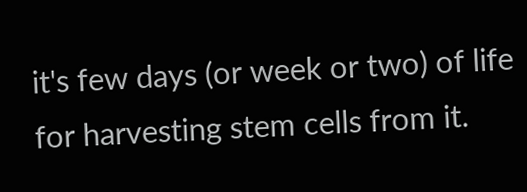it's few days (or week or two) of life for harvesting stem cells from it.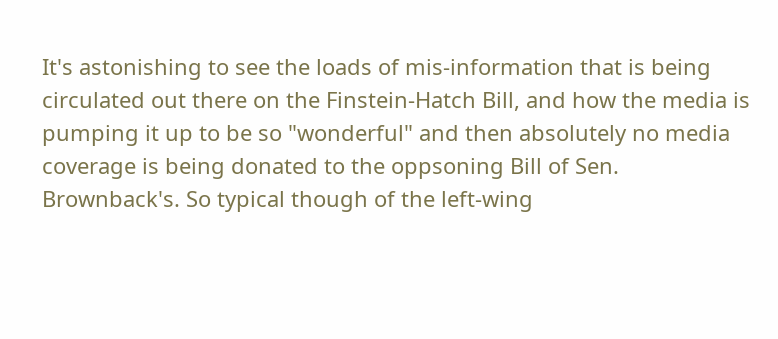It's astonishing to see the loads of mis-information that is being circulated out there on the Finstein-Hatch Bill, and how the media is pumping it up to be so "wonderful" and then absolutely no media coverage is being donated to the oppsoning Bill of Sen. Brownback's. So typical though of the left-wing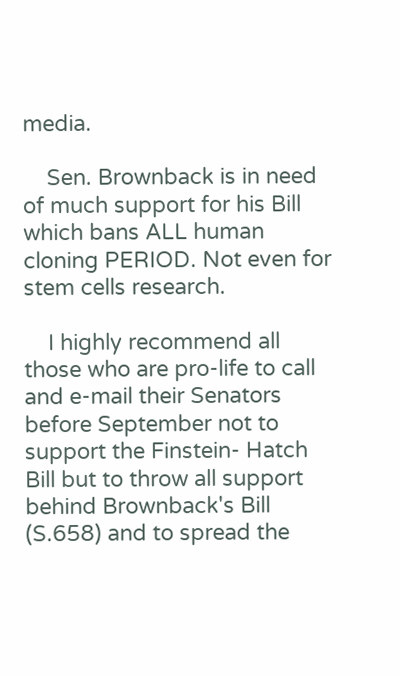media.

    Sen. Brownback is in need of much support for his Bill which bans ALL human cloning PERIOD. Not even for stem cells research.

    I highly recommend all those who are pro-life to call and e-mail their Senators before September not to support the Finstein- Hatch Bill but to throw all support behind Brownback's Bill (S.658) and to spread the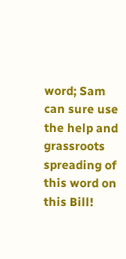word; Sam can sure use the help and grassroots spreading of this word on this Bill!